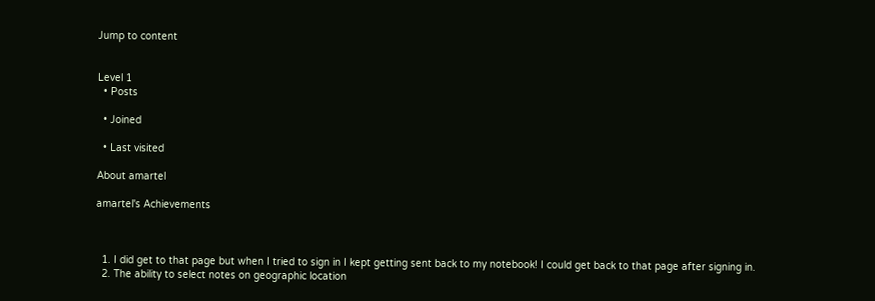Jump to content


Level 1
  • Posts

  • Joined

  • Last visited

About amartel

amartel's Achievements



  1. I did get to that page but when I tried to sign in I kept getting sent back to my notebook! I could get back to that page after signing in.
  2. The ability to select notes on geographic location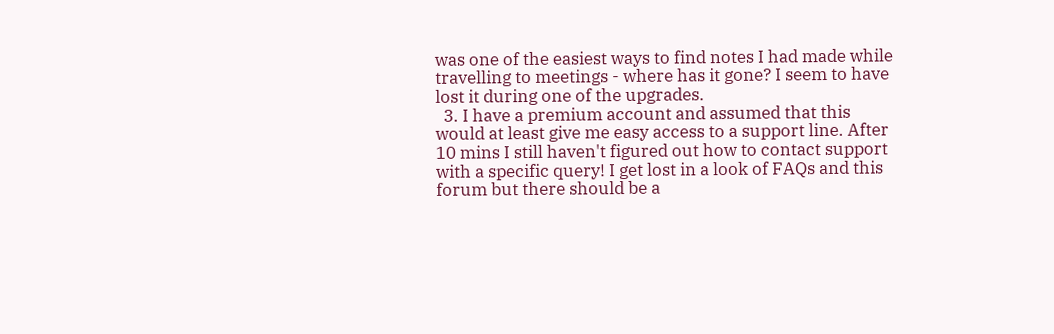was one of the easiest ways to find notes I had made while travelling to meetings - where has it gone? I seem to have lost it during one of the upgrades.
  3. I have a premium account and assumed that this would at least give me easy access to a support line. After 10 mins I still haven't figured out how to contact support with a specific query! I get lost in a look of FAQs and this forum but there should be a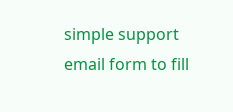simple support email form to fill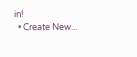in!
  • Create New...